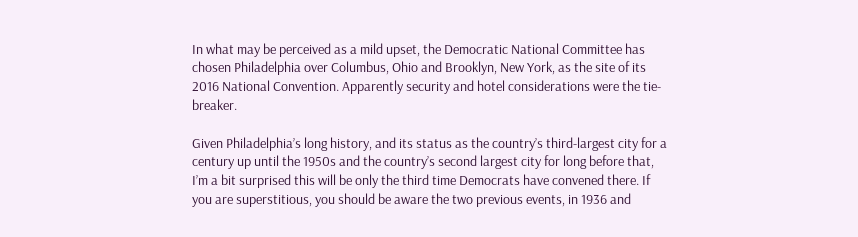In what may be perceived as a mild upset, the Democratic National Committee has chosen Philadelphia over Columbus, Ohio and Brooklyn, New York, as the site of its 2016 National Convention. Apparently security and hotel considerations were the tie-breaker.

Given Philadelphia’s long history, and its status as the country’s third-largest city for a century up until the 1950s and the country’s second largest city for long before that, I’m a bit surprised this will be only the third time Democrats have convened there. If you are superstitious, you should be aware the two previous events, in 1936 and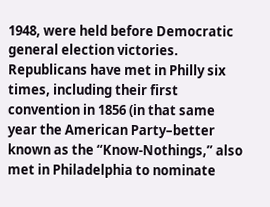1948, were held before Democratic general election victories. Republicans have met in Philly six times, including their first convention in 1856 (in that same year the American Party–better known as the “Know-Nothings,” also met in Philadelphia to nominate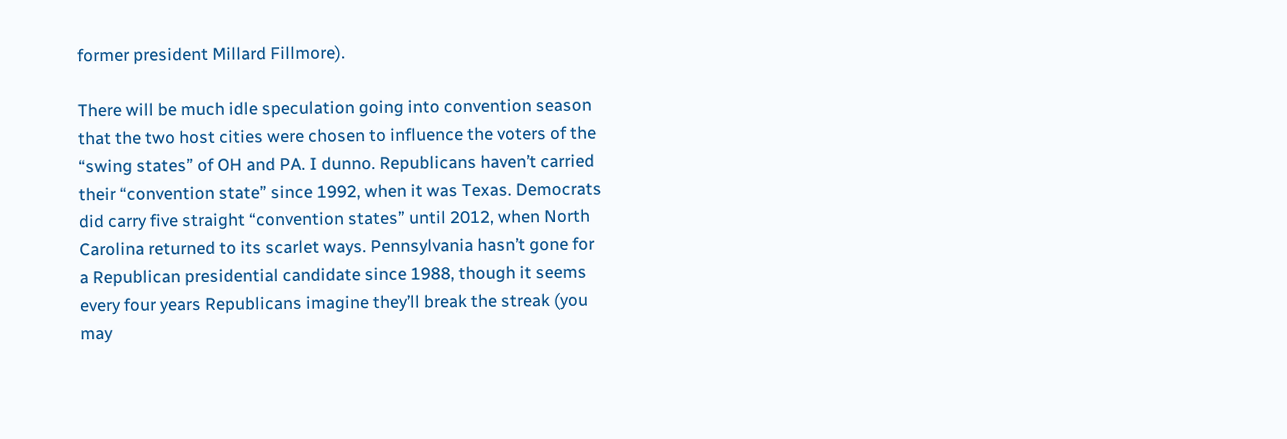former president Millard Fillmore).

There will be much idle speculation going into convention season that the two host cities were chosen to influence the voters of the “swing states” of OH and PA. I dunno. Republicans haven’t carried their “convention state” since 1992, when it was Texas. Democrats did carry five straight “convention states” until 2012, when North Carolina returned to its scarlet ways. Pennsylvania hasn’t gone for a Republican presidential candidate since 1988, though it seems every four years Republicans imagine they’ll break the streak (you may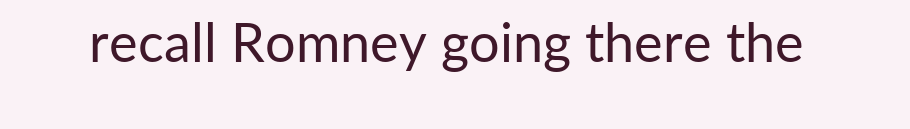recall Romney going there the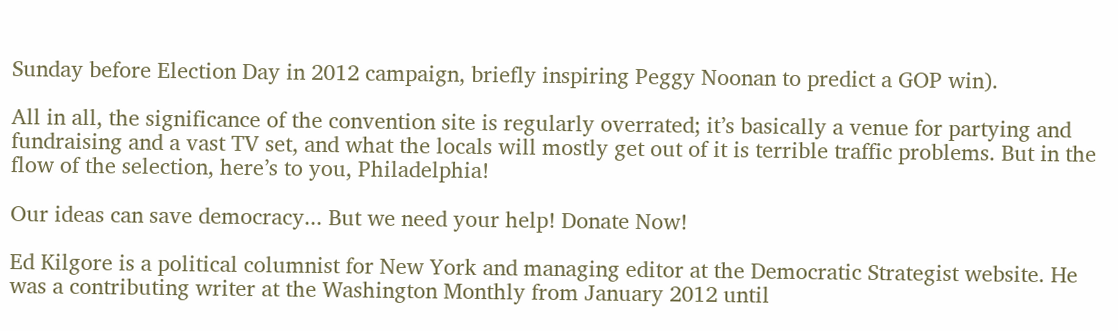Sunday before Election Day in 2012 campaign, briefly inspiring Peggy Noonan to predict a GOP win).

All in all, the significance of the convention site is regularly overrated; it’s basically a venue for partying and fundraising and a vast TV set, and what the locals will mostly get out of it is terrible traffic problems. But in the flow of the selection, here’s to you, Philadelphia!

Our ideas can save democracy... But we need your help! Donate Now!

Ed Kilgore is a political columnist for New York and managing editor at the Democratic Strategist website. He was a contributing writer at the Washington Monthly from January 2012 until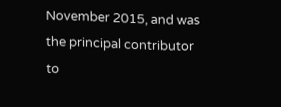November 2015, and was the principal contributor to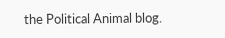the Political Animal blog.